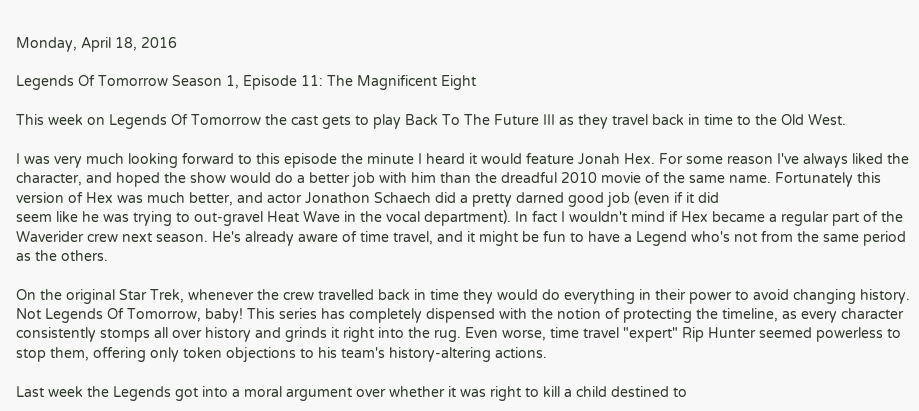Monday, April 18, 2016

Legends Of Tomorrow Season 1, Episode 11: The Magnificent Eight

This week on Legends Of Tomorrow the cast gets to play Back To The Future III as they travel back in time to the Old West.

I was very much looking forward to this episode the minute I heard it would feature Jonah Hex. For some reason I've always liked the character, and hoped the show would do a better job with him than the dreadful 2010 movie of the same name. Fortunately this version of Hex was much better, and actor Jonathon Schaech did a pretty darned good job (even if it did
seem like he was trying to out-gravel Heat Wave in the vocal department). In fact I wouldn't mind if Hex became a regular part of the Waverider crew next season. He's already aware of time travel, and it might be fun to have a Legend who's not from the same period as the others.

On the original Star Trek, whenever the crew travelled back in time they would do everything in their power to avoid changing history. Not Legends Of Tomorrow, baby! This series has completely dispensed with the notion of protecting the timeline, as every character consistently stomps all over history and grinds it right into the rug. Even worse, time travel "expert" Rip Hunter seemed powerless to stop them, offering only token objections to his team's history-altering actions.

Last week the Legends got into a moral argument over whether it was right to kill a child destined to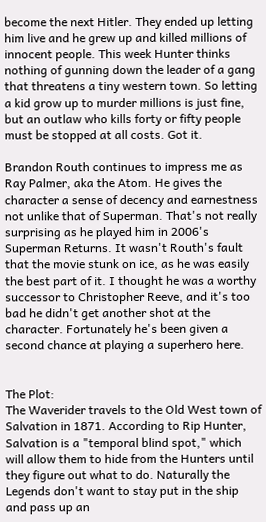become the next Hitler. They ended up letting him live and he grew up and killed millions of innocent people. This week Hunter thinks nothing of gunning down the leader of a gang that threatens a tiny western town. So letting a kid grow up to murder millions is just fine, but an outlaw who kills forty or fifty people must be stopped at all costs. Got it.

Brandon Routh continues to impress me as Ray Palmer, aka the Atom. He gives the character a sense of decency and earnestness not unlike that of Superman. That's not really surprising as he played him in 2006's Superman Returns. It wasn't Routh's fault that the movie stunk on ice, as he was easily the best part of it. I thought he was a worthy successor to Christopher Reeve, and it's too bad he didn't get another shot at the character. Fortunately he's been given a second chance at playing a superhero here.


The Plot:
The Waverider travels to the Old West town of Salvation in 1871. According to Rip Hunter, Salvation is a "temporal blind spot," which will allow them to hide from the Hunters until they figure out what to do. Naturally the Legends don't want to stay put in the ship and pass up an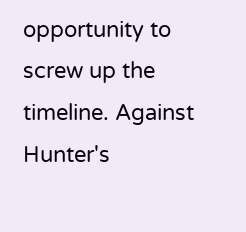opportunity to screw up the timeline. Against Hunter's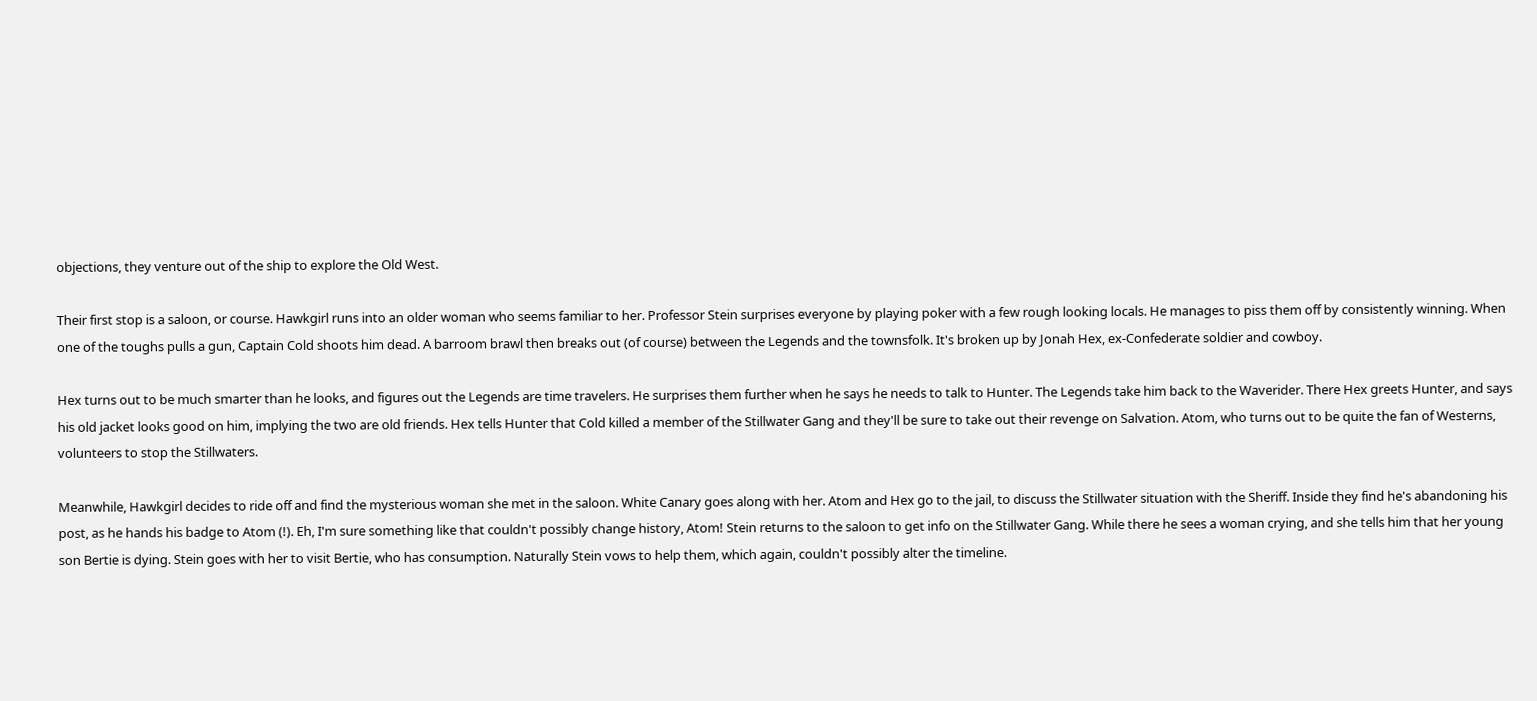objections, they venture out of the ship to explore the Old West.

Their first stop is a saloon, or course. Hawkgirl runs into an older woman who seems familiar to her. Professor Stein surprises everyone by playing poker with a few rough looking locals. He manages to piss them off by consistently winning. When one of the toughs pulls a gun, Captain Cold shoots him dead. A barroom brawl then breaks out (of course) between the Legends and the townsfolk. It's broken up by Jonah Hex, ex-Confederate soldier and cowboy.

Hex turns out to be much smarter than he looks, and figures out the Legends are time travelers. He surprises them further when he says he needs to talk to Hunter. The Legends take him back to the Waverider. There Hex greets Hunter, and says his old jacket looks good on him, implying the two are old friends. Hex tells Hunter that Cold killed a member of the Stillwater Gang and they'll be sure to take out their revenge on Salvation. Atom, who turns out to be quite the fan of Westerns, volunteers to stop the Stillwaters.

Meanwhile, Hawkgirl decides to ride off and find the mysterious woman she met in the saloon. White Canary goes along with her. Atom and Hex go to the jail, to discuss the Stillwater situation with the Sheriff. Inside they find he's abandoning his post, as he hands his badge to Atom (!). Eh, I'm sure something like that couldn't possibly change history, Atom! Stein returns to the saloon to get info on the Stillwater Gang. While there he sees a woman crying, and she tells him that her young son Bertie is dying. Stein goes with her to visit Bertie, who has consumption. Naturally Stein vows to help them, which again, couldn't possibly alter the timeline.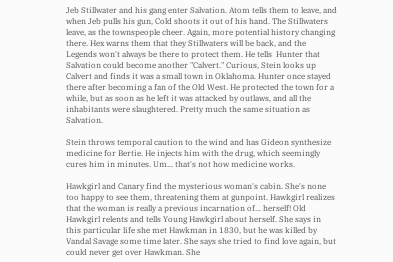Jeb Stillwater and his gang enter Salvation. Atom tells them to leave, and when Jeb pulls his gun, Cold shoots it out of his hand. The Stillwaters leave, as the townspeople cheer. Again, more potential history changing there. Hex warns them that they Stillwaters will be back, and the Legends won't always be there to protect them. He tells  Hunter that Salvation could become another "Calvert." Curious, Stein looks up Calvert and finds it was a small town in Oklahoma. Hunter once stayed there after becoming a fan of the Old West. He protected the town for a while, but as soon as he left it was attacked by outlaws, and all the inhabitants were slaughtered. Pretty much the same situation as Salvation.

Stein throws temporal caution to the wind and has Gideon synthesize medicine for Bertie. He injects him with the drug, which seemingly cures him in minutes. Um... that's not how medicine works.

Hawkgirl and Canary find the mysterious woman's cabin. She's none too happy to see them, threatening them at gunpoint. Hawkgirl realizes that the woman is really a previous incarnation of... herself! Old Hawkgirl relents and tells Young Hawkgirl about herself. She says in this particular life she met Hawkman in 1830, but he was killed by Vandal Savage some time later. She says she tried to find love again, but could never get over Hawkman. She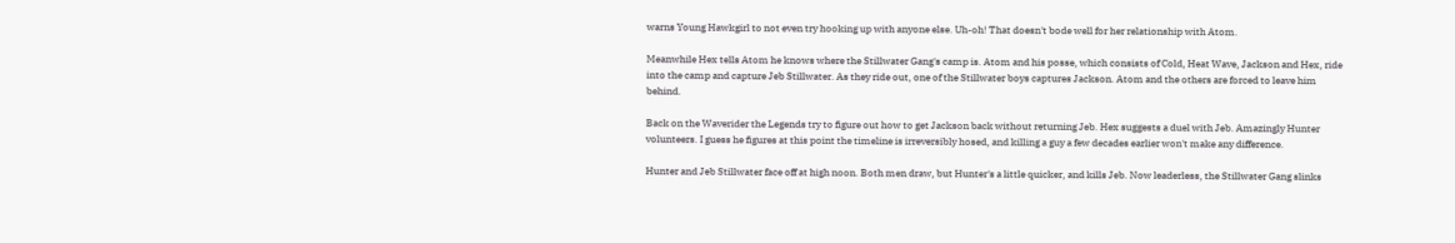warns Young Hawkgirl to not even try hooking up with anyone else. Uh-oh! That doesn't bode well for her relationship with Atom.

Meanwhile Hex tells Atom he knows where the Stillwater Gang's camp is. Atom and his posse, which consists of Cold, Heat Wave, Jackson and Hex, ride into the camp and capture Jeb Stillwater. As they ride out, one of the Stillwater boys captures Jackson. Atom and the others are forced to leave him behind.

Back on the Waverider the Legends try to figure out how to get Jackson back without returning Jeb. Hex suggests a duel with Jeb. Amazingly Hunter volunteers. I guess he figures at this point the timeline is irreversibly hosed, and killing a guy a few decades earlier won't make any difference.

Hunter and Jeb Stillwater face off at high noon. Both men draw, but Hunter's a little quicker, and kills Jeb. Now leaderless, the Stillwater Gang slinks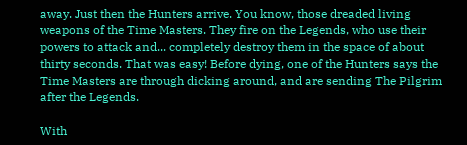away. Just then the Hunters arrive. You know, those dreaded living weapons of the Time Masters. They fire on the Legends, who use their powers to attack and... completely destroy them in the space of about thirty seconds. That was easy! Before dying, one of the Hunters says the Time Masters are through dicking around, and are sending The Pilgrim after the Legends.

With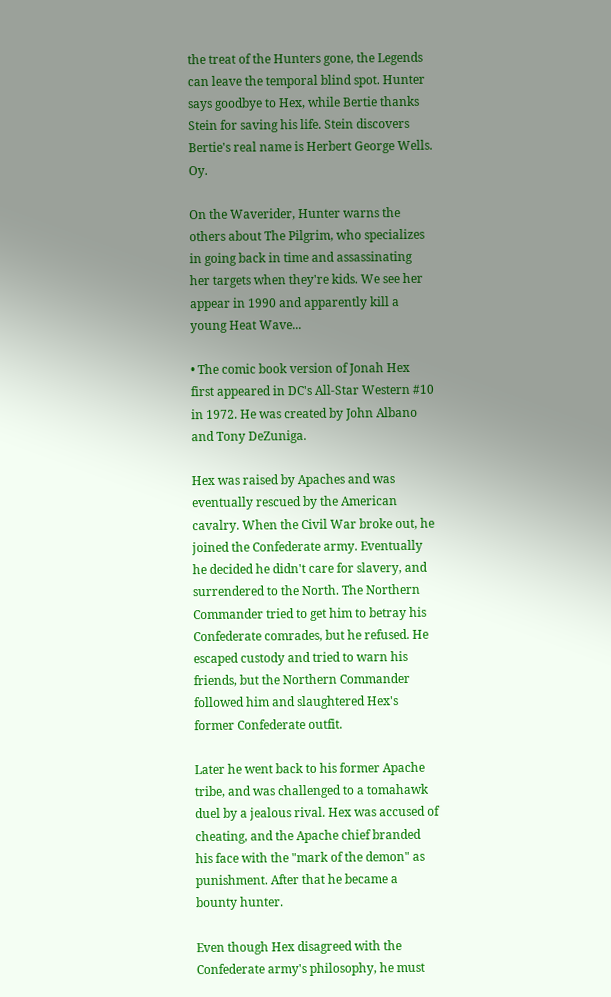the treat of the Hunters gone, the Legends can leave the temporal blind spot. Hunter says goodbye to Hex, while Bertie thanks Stein for saving his life. Stein discovers Bertie's real name is Herbert George Wells. Oy.

On the Waverider, Hunter warns the others about The Pilgrim, who specializes in going back in time and assassinating her targets when they're kids. We see her appear in 1990 and apparently kill a young Heat Wave...

• The comic book version of Jonah Hex first appeared in DC's All-Star Western #10 in 1972. He was created by John Albano and Tony DeZuniga.

Hex was raised by Apaches and was eventually rescued by the American cavalry. When the Civil War broke out, he joined the Confederate army. Eventually he decided he didn't care for slavery, and surrendered to the North. The Northern Commander tried to get him to betray his Confederate comrades, but he refused. He escaped custody and tried to warn his friends, but the Northern Commander followed him and slaughtered Hex's former Confederate outfit.

Later he went back to his former Apache tribe, and was challenged to a tomahawk duel by a jealous rival. Hex was accused of cheating, and the Apache chief branded his face with the "mark of the demon" as punishment. After that he became a bounty hunter.

Even though Hex disagreed with the Confederate army's philosophy, he must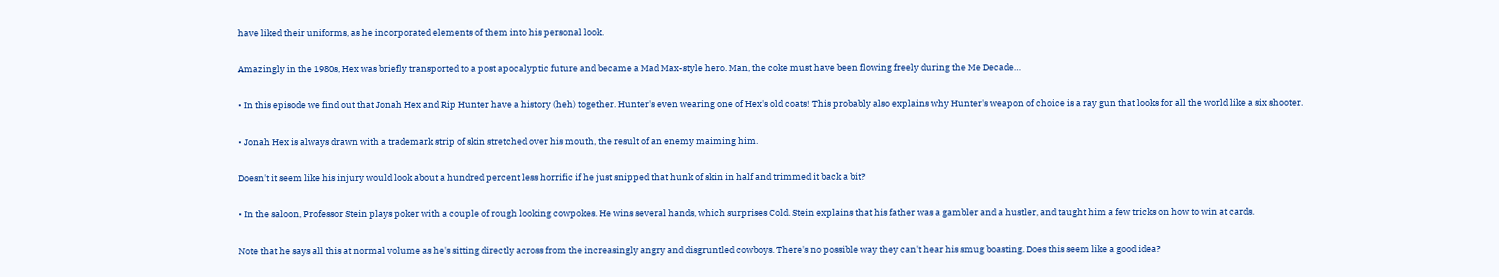have liked their uniforms, as he incorporated elements of them into his personal look.

Amazingly in the 1980s, Hex was briefly transported to a post apocalyptic future and became a Mad Max-style hero. Man, the coke must have been flowing freely during the Me Decade…

• In this episode we find out that Jonah Hex and Rip Hunter have a history (heh) together. Hunter's even wearing one of Hex's old coats! This probably also explains why Hunter's weapon of choice is a ray gun that looks for all the world like a six shooter.

• Jonah Hex is always drawn with a trademark strip of skin stretched over his mouth, the result of an enemy maiming him.

Doesn't it seem like his injury would look about a hundred percent less horrific if he just snipped that hunk of skin in half and trimmed it back a bit?

• In the saloon, Professor Stein plays poker with a couple of rough looking cowpokes. He wins several hands, which surprises Cold. Stein explains that his father was a gambler and a hustler, and taught him a few tricks on how to win at cards.

Note that he says all this at normal volume as he's sitting directly across from the increasingly angry and disgruntled cowboys. There's no possible way they can't hear his smug boasting. Does this seem like a good idea?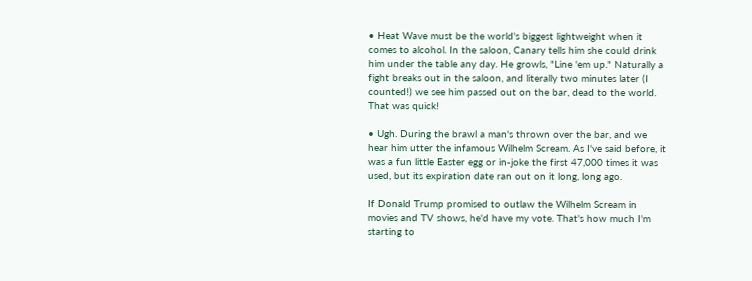• Heat Wave must be the world's biggest lightweight when it comes to alcohol. In the saloon, Canary tells him she could drink him under the table any day. He growls, "Line 'em up." Naturally a fight breaks out in the saloon, and literally two minutes later (I counted!) we see him passed out on the bar, dead to the world. That was quick!

• Ugh. During the brawl a man's thrown over the bar, and we hear him utter the infamous Wilhelm Scream. As I've said before, it was a fun little Easter egg or in-joke the first 47,000 times it was used, but its expiration date ran out on it long, long ago.

If Donald Trump promised to outlaw the Wilhelm Scream in movies and TV shows, he'd have my vote. That's how much I'm starting to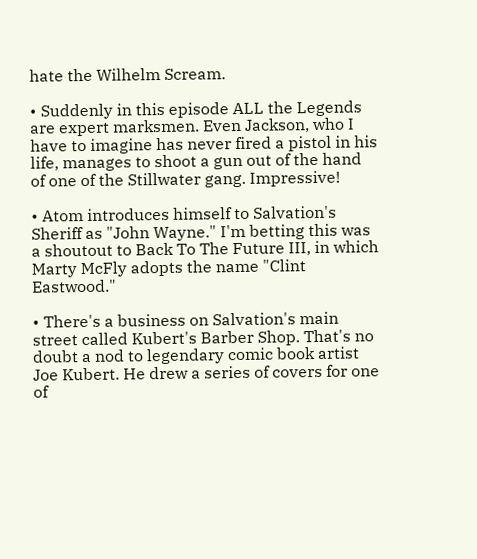hate the Wilhelm Scream.

• Suddenly in this episode ALL the Legends are expert marksmen. Even Jackson, who I have to imagine has never fired a pistol in his life, manages to shoot a gun out of the hand of one of the Stillwater gang. Impressive!

• Atom introduces himself to Salvation's Sheriff as "John Wayne." I'm betting this was a shoutout to Back To The Future III, in which Marty McFly adopts the name "Clint Eastwood."

• There's a business on Salvation's main street called Kubert's Barber Shop. That's no doubt a nod to legendary comic book artist Joe Kubert. He drew a series of covers for one of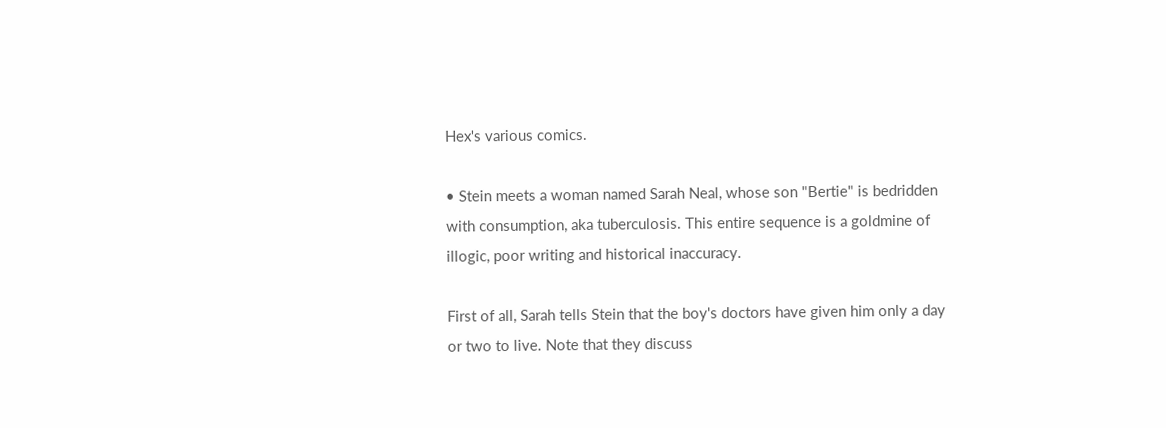Hex's various comics.

• Stein meets a woman named Sarah Neal, whose son "Bertie" is bedridden with consumption, aka tuberculosis. This entire sequence is a goldmine of illogic, poor writing and historical inaccuracy.

First of all, Sarah tells Stein that the boy's doctors have given him only a day or two to live. Note that they discuss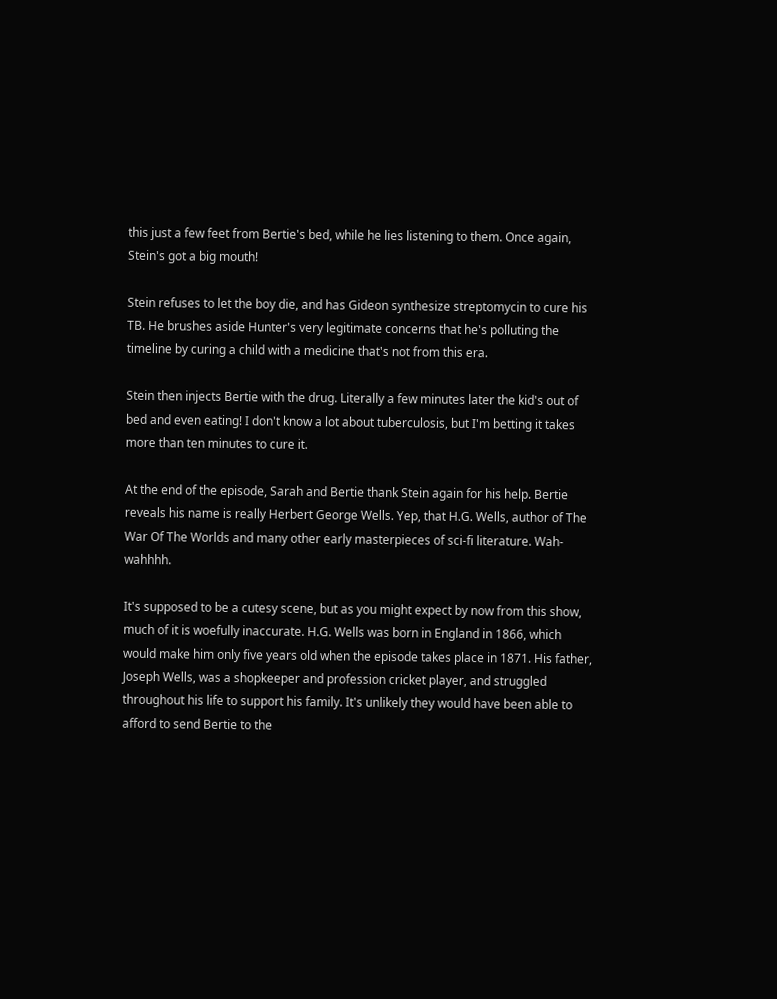this just a few feet from Bertie's bed, while he lies listening to them. Once again, Stein's got a big mouth!

Stein refuses to let the boy die, and has Gideon synthesize streptomycin to cure his TB. He brushes aside Hunter's very legitimate concerns that he's polluting the timeline by curing a child with a medicine that's not from this era.

Stein then injects Bertie with the drug. Literally a few minutes later the kid's out of bed and even eating! I don't know a lot about tuberculosis, but I'm betting it takes more than ten minutes to cure it.

At the end of the episode, Sarah and Bertie thank Stein again for his help. Bertie reveals his name is really Herbert George Wells. Yep, that H.G. Wells, author of The War Of The Worlds and many other early masterpieces of sci-fi literature. Wah-wahhhh.

It's supposed to be a cutesy scene, but as you might expect by now from this show, much of it is woefully inaccurate. H.G. Wells was born in England in 1866, which would make him only five years old when the episode takes place in 1871. His father, Joseph Wells, was a shopkeeper and profession cricket player, and struggled throughout his life to support his family. It's unlikely they would have been able to afford to send Bertie to the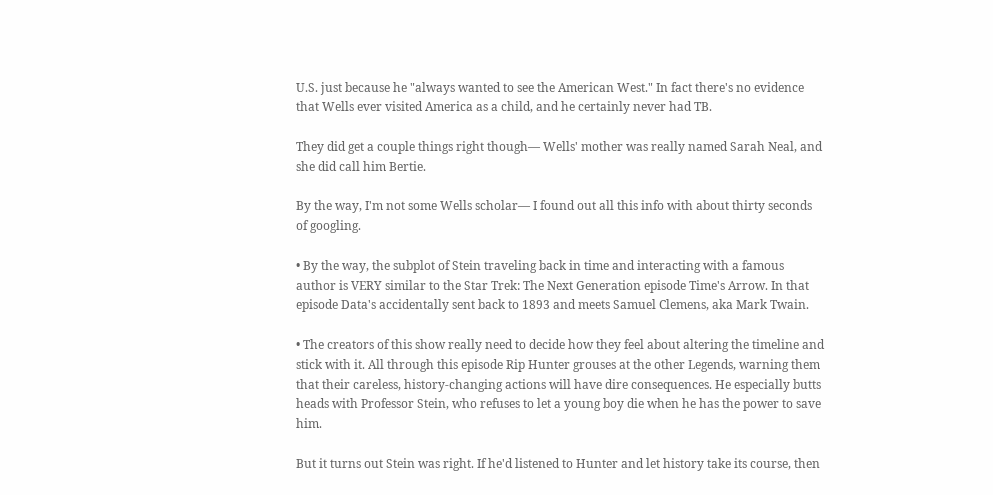U.S. just because he "always wanted to see the American West." In fact there's no evidence that Wells ever visited America as a child, and he certainly never had TB.

They did get a couple things right though— Wells' mother was really named Sarah Neal, and she did call him Bertie.

By the way, I'm not some Wells scholar— I found out all this info with about thirty seconds of googling.

• By the way, the subplot of Stein traveling back in time and interacting with a famous author is VERY similar to the Star Trek: The Next Generation episode Time's Arrow. In that episode Data's accidentally sent back to 1893 and meets Samuel Clemens, aka Mark Twain.

• The creators of this show really need to decide how they feel about altering the timeline and stick with it. All through this episode Rip Hunter grouses at the other Legends, warning them that their careless, history-changing actions will have dire consequences. He especially butts heads with Professor Stein, who refuses to let a young boy die when he has the power to save him.

But it turns out Stein was right. If he'd listened to Hunter and let history take its course, then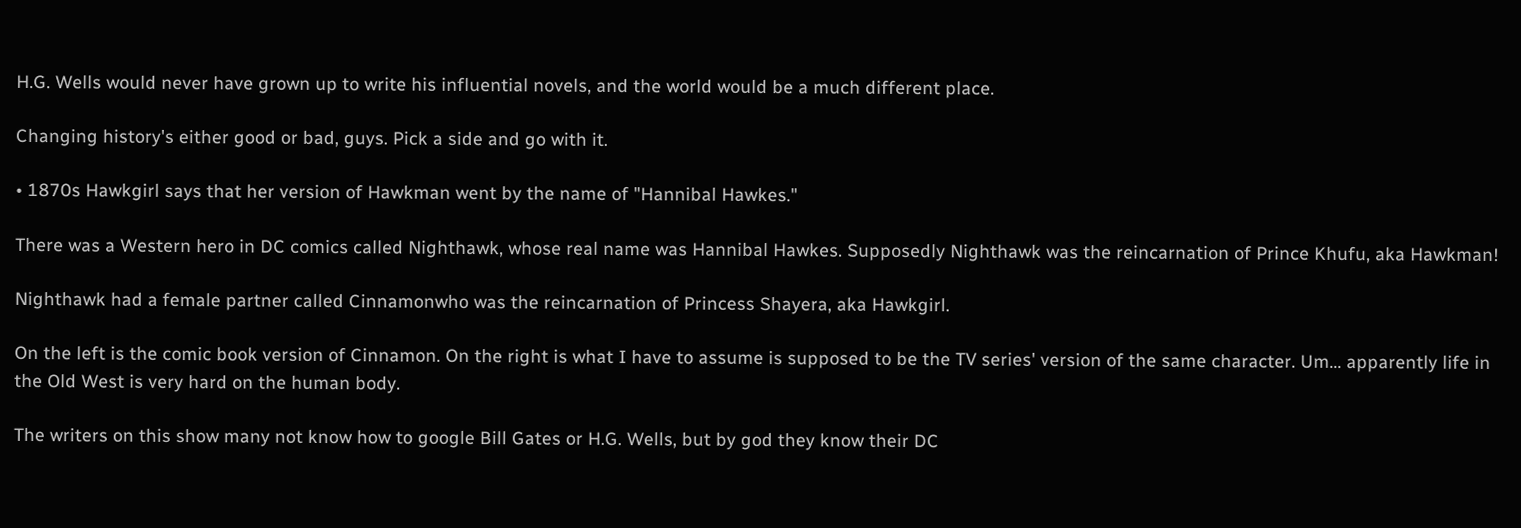H.G. Wells would never have grown up to write his influential novels, and the world would be a much different place.

Changing history's either good or bad, guys. Pick a side and go with it.

• 1870s Hawkgirl says that her version of Hawkman went by the name of "Hannibal Hawkes."

There was a Western hero in DC comics called Nighthawk, whose real name was Hannibal Hawkes. Supposedly Nighthawk was the reincarnation of Prince Khufu, aka Hawkman!

Nighthawk had a female partner called Cinnamonwho was the reincarnation of Princess Shayera, aka Hawkgirl.

On the left is the comic book version of Cinnamon. On the right is what I have to assume is supposed to be the TV series' version of the same character. Um... apparently life in the Old West is very hard on the human body.

The writers on this show many not know how to google Bill Gates or H.G. Wells, but by god they know their DC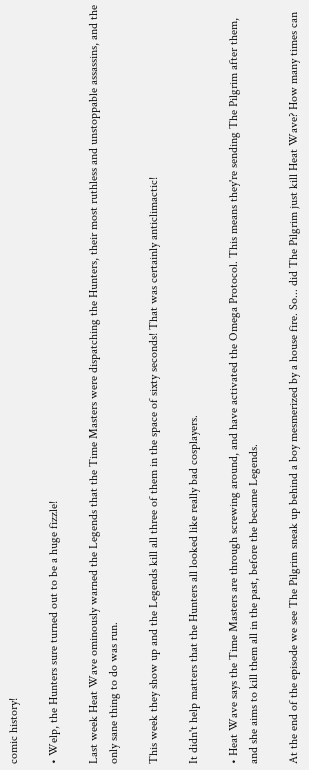comic history!

• Welp, the Hunters sure turned out to be a huge fizzle!

Last week Heat Wave ominously warned the Legends that the Time Masters were dispatching the Hunters, their most ruthless and unstoppable assassins, and the only sane thing to do was run.

This week they show up and the Legends kill all three of them in the space of sixty seconds! That was certainly anticlimactic!

It didn't help matters that the Hunters all looked like really bad cosplayers.

• Heat Wave says the Time Masters are through screwing around, and have activated the Omega Protocol. This means they're sending The Pilgrim after them, and she aims to kill them all in the past, before the became Legends.

At the end of the episode we see The Pilgrim sneak up behind a boy mesmerized by a house fire. So... did The Pilgrim just kill Heat Wave? How many times can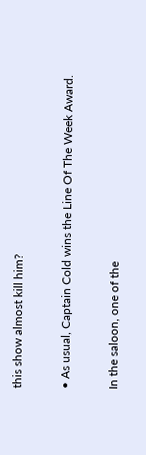this show almost kill him?

• As usual, Captain Cold wins the Line Of The Week Award.

In the saloon, one of the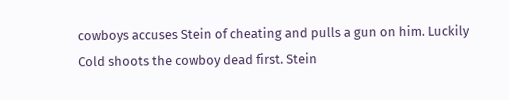cowboys accuses Stein of cheating and pulls a gun on him. Luckily Cold shoots the cowboy dead first. Stein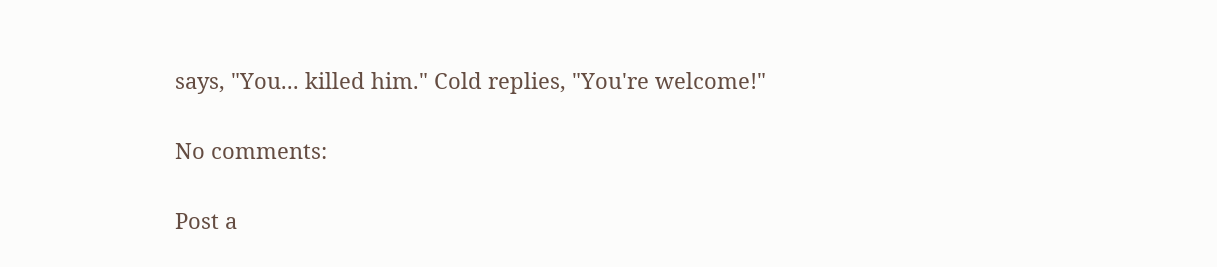says, "You... killed him." Cold replies, "You're welcome!"

No comments:

Post a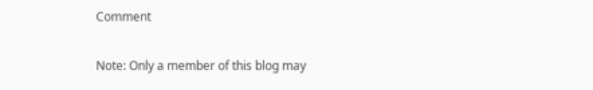Comment

Note: Only a member of this blog may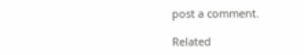post a comment.

Related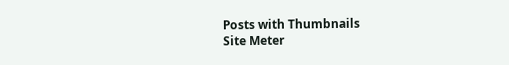Posts with Thumbnails
Site Meter